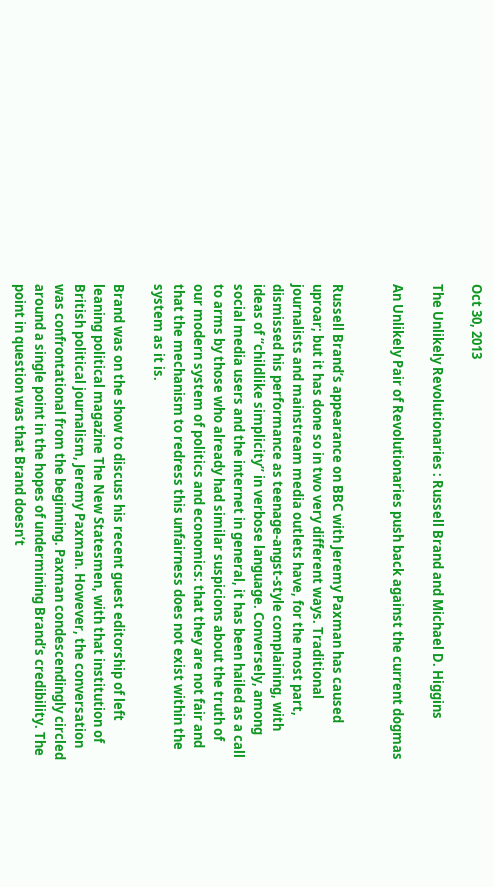Oct 30, 2013

The Unlikely Revolutionaries : Russell Brand and Michael D. Higgins

An Unlikely Pair of Revolutionaries push back against the current dogmas


Russell Brand’s appearance on BBC with Jeremy Paxman has caused uproar; but it has done so in two very different ways. Traditional journalists and mainstream media outlets have, for the most part, dismissed his performance as teenage-angst-style complaining, with ideas of “childlike simplicity” in verbose language. Conversely, among social media users and the internet in general, it has been hailed as a call to arms by those who already had similar suspicions about the truth of our modern system of politics and economics: that they are not fair and that the mechanism to redress this unfairness does not exist within the system as it is.

Brand was on the show to discuss his recent guest editorship of left leaning political magazine The New Statesmen, with that institution of British political journalism, Jeremy Paxman. However, the conversation was confrontational from the beginning. Paxman condescendingly circled around a single point in the hopes of undermining Brand’s credibility. The point in question was that Brand doesn’t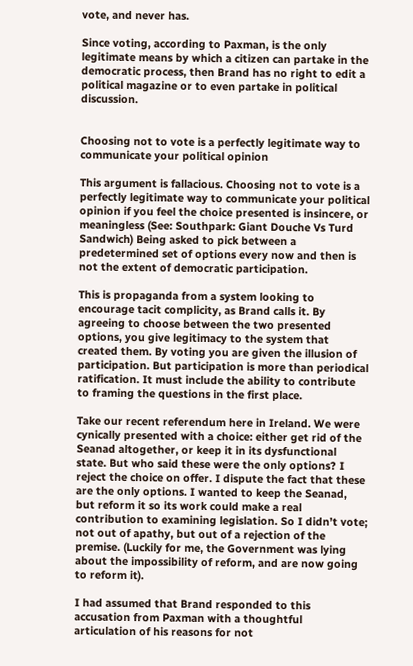vote, and never has.

Since voting, according to Paxman, is the only legitimate means by which a citizen can partake in the democratic process, then Brand has no right to edit a political magazine or to even partake in political discussion.


Choosing not to vote is a perfectly legitimate way to communicate your political opinion

This argument is fallacious. Choosing not to vote is a perfectly legitimate way to communicate your political opinion if you feel the choice presented is insincere, or meaningless (See: Southpark: Giant Douche Vs Turd Sandwich) Being asked to pick between a predetermined set of options every now and then is not the extent of democratic participation.

This is propaganda from a system looking to encourage tacit complicity, as Brand calls it. By agreeing to choose between the two presented options, you give legitimacy to the system that created them. By voting you are given the illusion of participation. But participation is more than periodical ratification. It must include the ability to contribute to framing the questions in the first place.

Take our recent referendum here in Ireland. We were cynically presented with a choice: either get rid of the Seanad altogether, or keep it in its dysfunctional state. But who said these were the only options? I reject the choice on offer. I dispute the fact that these are the only options. I wanted to keep the Seanad, but reform it so its work could make a real contribution to examining legislation. So I didn’t vote; not out of apathy, but out of a rejection of the premise. (Luckily for me, the Government was lying about the impossibility of reform, and are now going to reform it).

I had assumed that Brand responded to this accusation from Paxman with a thoughtful articulation of his reasons for not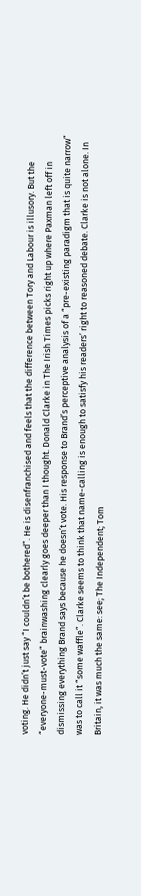voting. He didn’t just say “I couldn’t be bothered”. He is disenfranchised and feels that the difference between Tory and Labour is illusory. But the “everyone-must-vote” brainwashing clearly goes deeper than I thought. Donald Clarke in The Irish Times picks right up where Paxman left off in dismissing everything Brand says because he doesn’t vote. His response to Brand’s perceptive analysis of a “pre-existing paradigm that is quite narrow” was to call it “some waffle”. Clarke seems to think that name-calling is enough to satisfy his readers’ right to reasoned debate. Clarke is not alone. In Britain, it was much the same: see; The Independent; Tom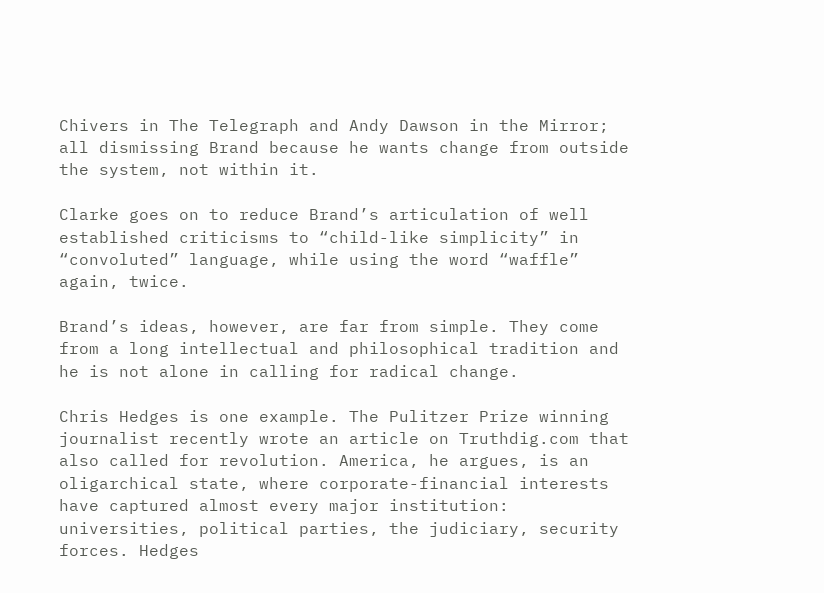Chivers in The Telegraph and Andy Dawson in the Mirror; all dismissing Brand because he wants change from outside the system, not within it.

Clarke goes on to reduce Brand’s articulation of well established criticisms to “child-like simplicity” in “convoluted” language, while using the word “waffle” again, twice.

Brand’s ideas, however, are far from simple. They come from a long intellectual and philosophical tradition and he is not alone in calling for radical change.

Chris Hedges is one example. The Pulitzer Prize winning journalist recently wrote an article on Truthdig.com that also called for revolution. America, he argues, is an oligarchical state, where corporate-financial interests have captured almost every major institution: universities, political parties, the judiciary, security forces. Hedges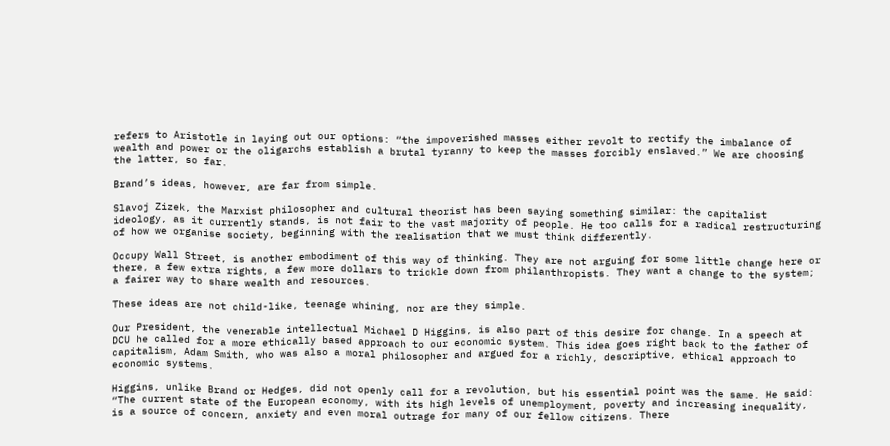refers to Aristotle in laying out our options: “the impoverished masses either revolt to rectify the imbalance of wealth and power or the oligarchs establish a brutal tyranny to keep the masses forcibly enslaved.” We are choosing the latter, so far.

Brand’s ideas, however, are far from simple.

Slavoj Zizek, the Marxist philosopher and cultural theorist has been saying something similar: the capitalist ideology, as it currently stands, is not fair to the vast majority of people. He too calls for a radical restructuring of how we organise society, beginning with the realisation that we must think differently.

Occupy Wall Street, is another embodiment of this way of thinking. They are not arguing for some little change here or there, a few extra rights, a few more dollars to trickle down from philanthropists. They want a change to the system; a fairer way to share wealth and resources.

These ideas are not child-like, teenage whining, nor are they simple.

Our President, the venerable intellectual Michael D Higgins, is also part of this desire for change. In a speech at DCU he called for a more ethically based approach to our economic system. This idea goes right back to the father of capitalism, Adam Smith, who was also a moral philosopher and argued for a richly, descriptive, ethical approach to economic systems.

Higgins, unlike Brand or Hedges, did not openly call for a revolution, but his essential point was the same. He said: “The current state of the European economy, with its high levels of unemployment, poverty and increasing inequality, is a source of concern, anxiety and even moral outrage for many of our fellow citizens. There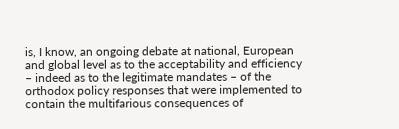is, I know, an ongoing debate at national, European and global level as to the acceptability and efficiency – indeed as to the legitimate mandates – of the orthodox policy responses that were implemented to contain the multifarious consequences of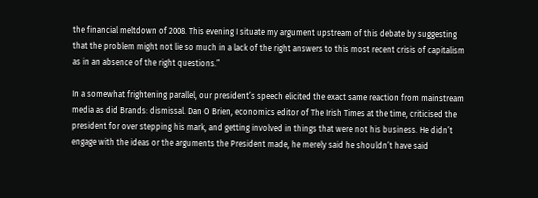the financial meltdown of 2008. This evening I situate my argument upstream of this debate by suggesting that the problem might not lie so much in a lack of the right answers to this most recent crisis of capitalism as in an absence of the right questions.”

In a somewhat frightening parallel, our president’s speech elicited the exact same reaction from mainstream media as did Brands: dismissal. Dan O Brien, economics editor of The Irish Times at the time, criticised the president for over stepping his mark, and getting involved in things that were not his business. He didn’t engage with the ideas or the arguments the President made, he merely said he shouldn’t have said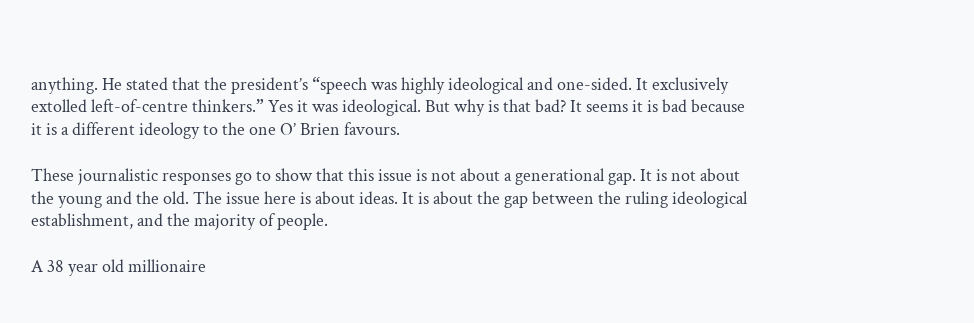anything. He stated that the president’s “speech was highly ideological and one-sided. It exclusively extolled left-of-centre thinkers.” Yes it was ideological. But why is that bad? It seems it is bad because it is a different ideology to the one O’ Brien favours.

These journalistic responses go to show that this issue is not about a generational gap. It is not about the young and the old. The issue here is about ideas. It is about the gap between the ruling ideological establishment, and the majority of people.

A 38 year old millionaire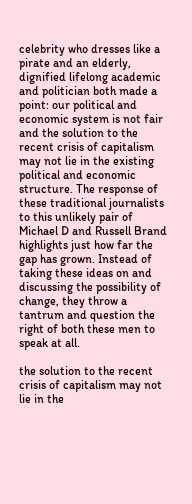celebrity who dresses like a pirate and an elderly, dignified lifelong academic and politician both made a point: our political and economic system is not fair and the solution to the recent crisis of capitalism may not lie in the existing political and economic structure. The response of these traditional journalists to this unlikely pair of Michael D and Russell Brand highlights just how far the gap has grown. Instead of taking these ideas on and discussing the possibility of change, they throw a tantrum and question the right of both these men to speak at all.

the solution to the recent crisis of capitalism may not lie in the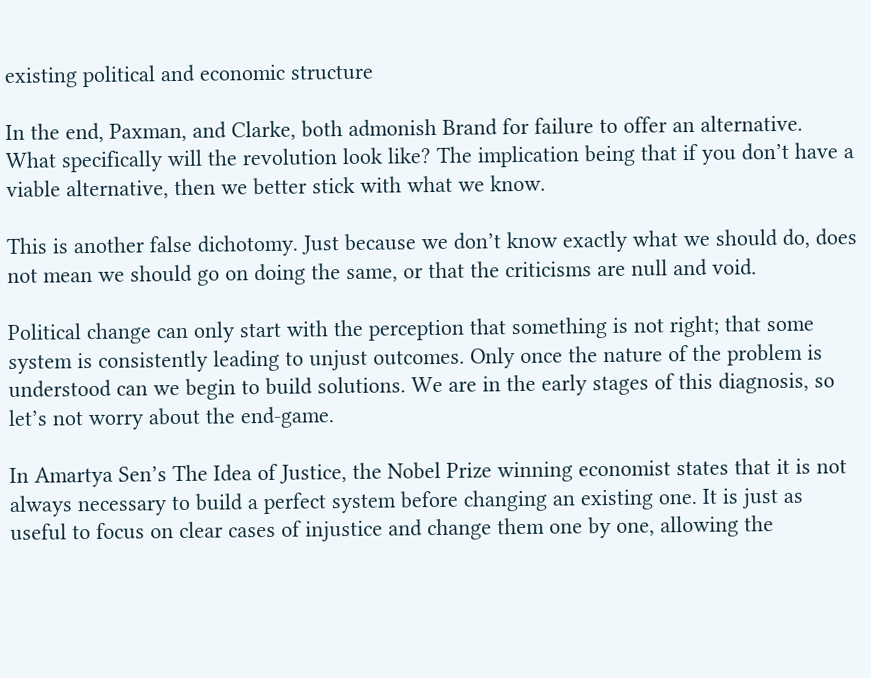existing political and economic structure

In the end, Paxman, and Clarke, both admonish Brand for failure to offer an alternative. What specifically will the revolution look like? The implication being that if you don’t have a viable alternative, then we better stick with what we know.

This is another false dichotomy. Just because we don’t know exactly what we should do, does not mean we should go on doing the same, or that the criticisms are null and void.

Political change can only start with the perception that something is not right; that some system is consistently leading to unjust outcomes. Only once the nature of the problem is understood can we begin to build solutions. We are in the early stages of this diagnosis, so let’s not worry about the end-game.

In Amartya Sen’s The Idea of Justice, the Nobel Prize winning economist states that it is not always necessary to build a perfect system before changing an existing one. It is just as useful to focus on clear cases of injustice and change them one by one, allowing the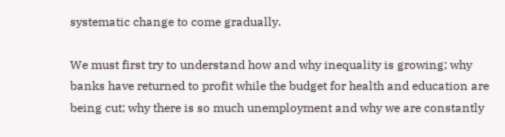systematic change to come gradually.

We must first try to understand how and why inequality is growing; why banks have returned to profit while the budget for health and education are being cut; why there is so much unemployment and why we are constantly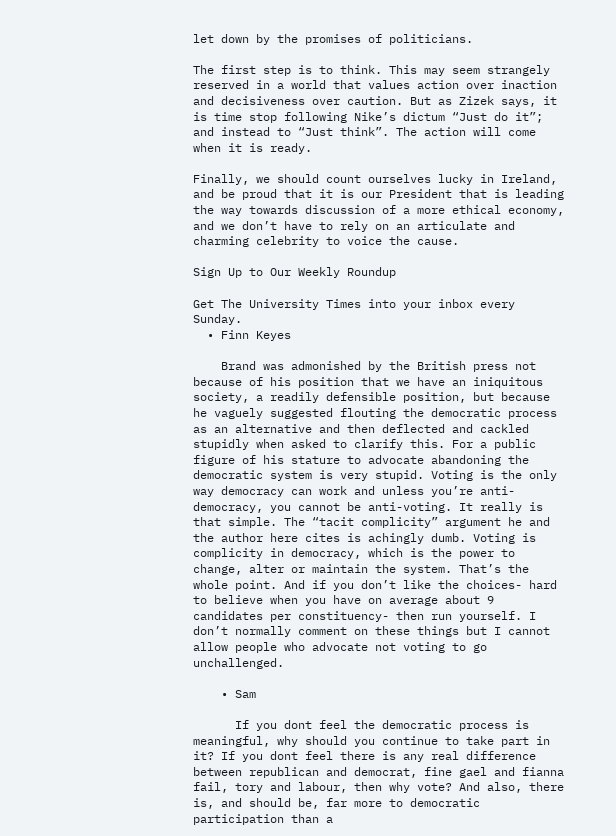let down by the promises of politicians.

The first step is to think. This may seem strangely reserved in a world that values action over inaction and decisiveness over caution. But as Zizek says, it is time stop following Nike’s dictum “Just do it”; and instead to “Just think”. The action will come when it is ready.

Finally, we should count ourselves lucky in Ireland, and be proud that it is our President that is leading the way towards discussion of a more ethical economy, and we don’t have to rely on an articulate and charming celebrity to voice the cause.

Sign Up to Our Weekly Roundup

Get The University Times into your inbox every Sunday.
  • Finn Keyes

    Brand was admonished by the British press not because of his position that we have an iniquitous society, a readily defensible position, but because he vaguely suggested flouting the democratic process as an alternative and then deflected and cackled stupidly when asked to clarify this. For a public figure of his stature to advocate abandoning the democratic system is very stupid. Voting is the only way democracy can work and unless you’re anti-democracy, you cannot be anti-voting. It really is that simple. The “tacit complicity” argument he and the author here cites is achingly dumb. Voting is complicity in democracy, which is the power to change, alter or maintain the system. That’s the whole point. And if you don’t like the choices- hard to believe when you have on average about 9 candidates per constituency- then run yourself. I don’t normally comment on these things but I cannot allow people who advocate not voting to go unchallenged.

    • Sam

      If you dont feel the democratic process is meaningful, why should you continue to take part in it? If you dont feel there is any real difference between republican and democrat, fine gael and fianna fail, tory and labour, then why vote? And also, there is, and should be, far more to democratic participation than a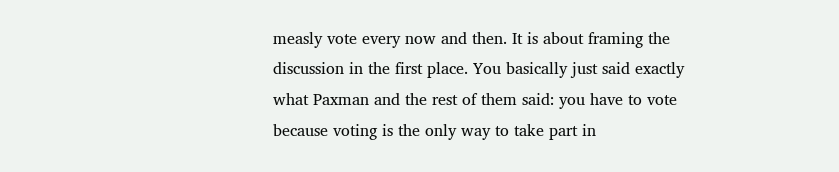measly vote every now and then. It is about framing the discussion in the first place. You basically just said exactly what Paxman and the rest of them said: you have to vote because voting is the only way to take part in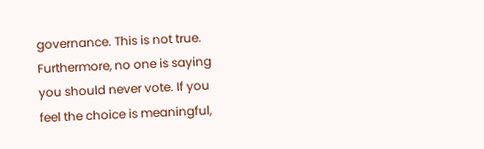governance. This is not true. Furthermore, no one is saying you should never vote. If you feel the choice is meaningful,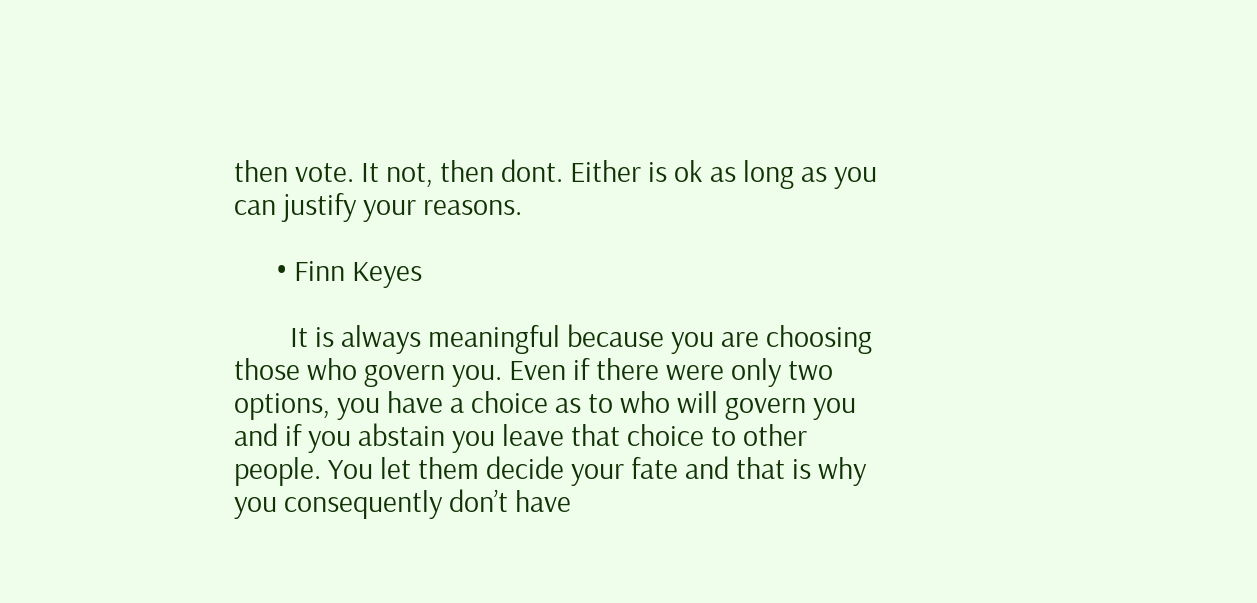then vote. It not, then dont. Either is ok as long as you can justify your reasons.

      • Finn Keyes

        It is always meaningful because you are choosing those who govern you. Even if there were only two options, you have a choice as to who will govern you and if you abstain you leave that choice to other people. You let them decide your fate and that is why you consequently don’t have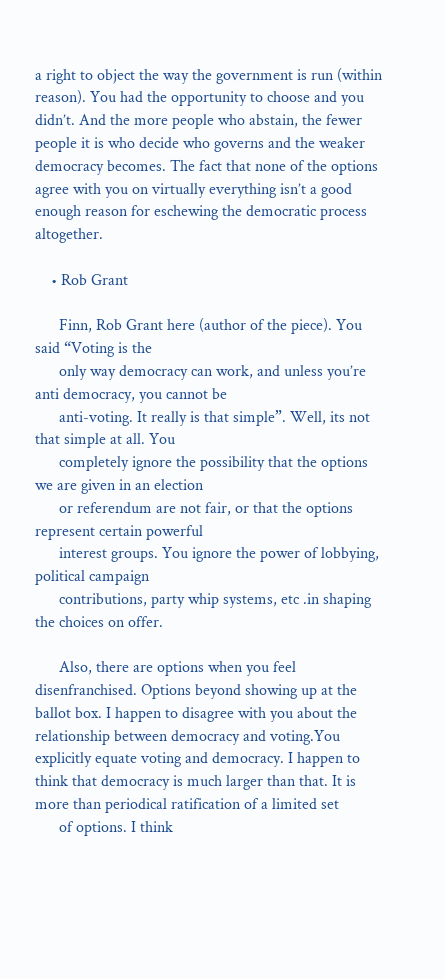a right to object the way the government is run (within reason). You had the opportunity to choose and you didn’t. And the more people who abstain, the fewer people it is who decide who governs and the weaker democracy becomes. The fact that none of the options agree with you on virtually everything isn’t a good enough reason for eschewing the democratic process altogether.

    • Rob Grant

      Finn, Rob Grant here (author of the piece). You said “Voting is the
      only way democracy can work, and unless you’re anti democracy, you cannot be
      anti-voting. It really is that simple”. Well, its not that simple at all. You
      completely ignore the possibility that the options we are given in an election
      or referendum are not fair, or that the options represent certain powerful
      interest groups. You ignore the power of lobbying, political campaign
      contributions, party whip systems, etc .in shaping the choices on offer.

      Also, there are options when you feel disenfranchised. Options beyond showing up at the ballot box. I happen to disagree with you about the relationship between democracy and voting.You explicitly equate voting and democracy. I happen to think that democracy is much larger than that. It is more than periodical ratification of a limited set
      of options. I think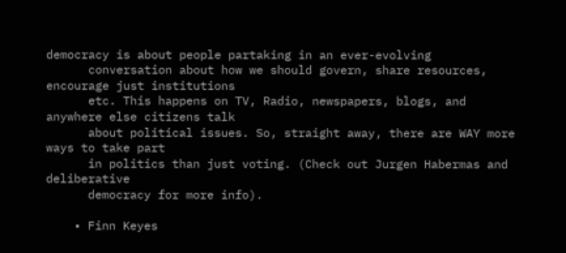democracy is about people partaking in an ever-evolving
      conversation about how we should govern, share resources, encourage just institutions
      etc. This happens on TV, Radio, newspapers, blogs, and anywhere else citizens talk
      about political issues. So, straight away, there are WAY more ways to take part
      in politics than just voting. (Check out Jurgen Habermas and deliberative
      democracy for more info).

    • Finn Keyes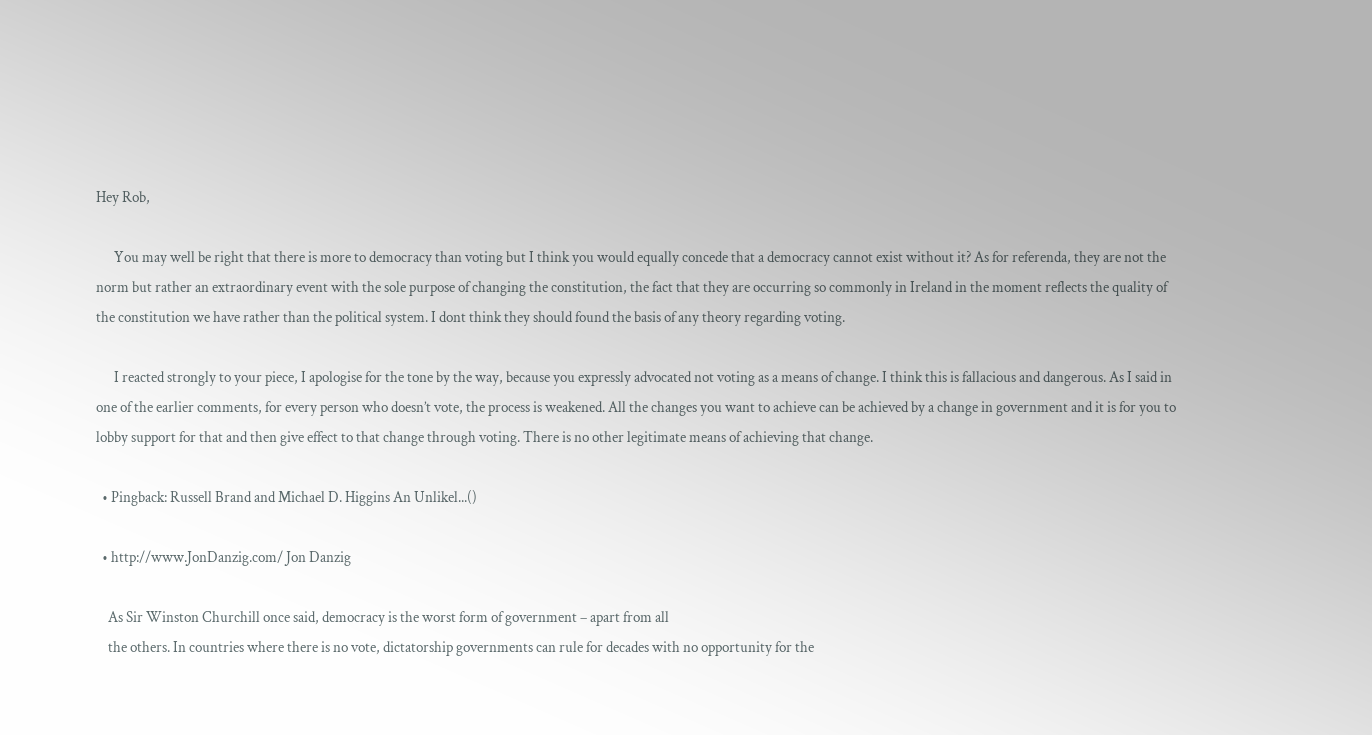Hey Rob,

      You may well be right that there is more to democracy than voting but I think you would equally concede that a democracy cannot exist without it? As for referenda, they are not the norm but rather an extraordinary event with the sole purpose of changing the constitution, the fact that they are occurring so commonly in Ireland in the moment reflects the quality of the constitution we have rather than the political system. I dont think they should found the basis of any theory regarding voting.

      I reacted strongly to your piece, I apologise for the tone by the way, because you expressly advocated not voting as a means of change. I think this is fallacious and dangerous. As I said in one of the earlier comments, for every person who doesn’t vote, the process is weakened. All the changes you want to achieve can be achieved by a change in government and it is for you to lobby support for that and then give effect to that change through voting. There is no other legitimate means of achieving that change.

  • Pingback: Russell Brand and Michael D. Higgins An Unlikel...()

  • http://www.JonDanzig.com/ Jon Danzig

    As Sir Winston Churchill once said, democracy is the worst form of government – apart from all
    the others. In countries where there is no vote, dictatorship governments can rule for decades with no opportunity for the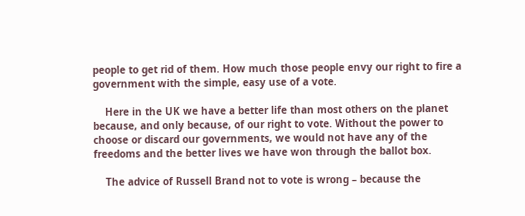people to get rid of them. How much those people envy our right to fire a government with the simple, easy use of a vote.

    Here in the UK we have a better life than most others on the planet because, and only because, of our right to vote. Without the power to choose or discard our governments, we would not have any of the freedoms and the better lives we have won through the ballot box.

    The advice of Russell Brand not to vote is wrong – because the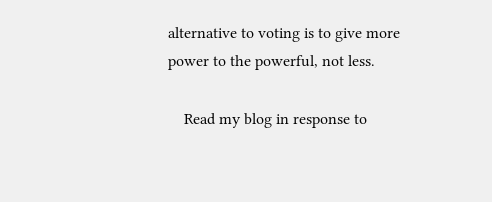alternative to voting is to give more power to the powerful, not less.

    Read my blog in response to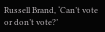Russell Brand, ‘Can’t vote or don’t vote?’